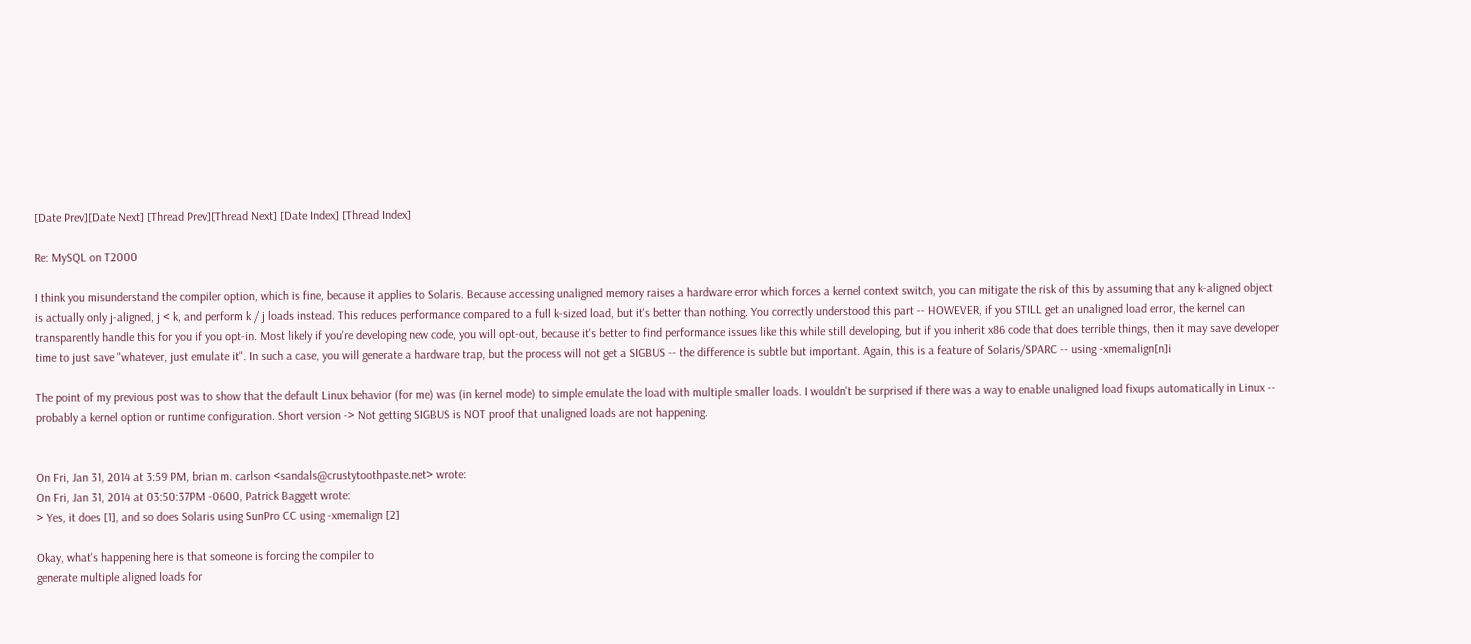[Date Prev][Date Next] [Thread Prev][Thread Next] [Date Index] [Thread Index]

Re: MySQL on T2000

I think you misunderstand the compiler option, which is fine, because it applies to Solaris. Because accessing unaligned memory raises a hardware error which forces a kernel context switch, you can mitigate the risk of this by assuming that any k-aligned object is actually only j-aligned, j < k, and perform k / j loads instead. This reduces performance compared to a full k-sized load, but it's better than nothing. You correctly understood this part -- HOWEVER, if you STILL get an unaligned load error, the kernel can transparently handle this for you if you opt-in. Most likely if you're developing new code, you will opt-out, because it's better to find performance issues like this while still developing, but if you inherit x86 code that does terrible things, then it may save developer time to just save "whatever, just emulate it". In such a case, you will generate a hardware trap, but the process will not get a SIGBUS -- the difference is subtle but important. Again, this is a feature of Solaris/SPARC -- using -xmemalign[n]i

The point of my previous post was to show that the default Linux behavior (for me) was (in kernel mode) to simple emulate the load with multiple smaller loads. I wouldn't be surprised if there was a way to enable unaligned load fixups automatically in Linux -- probably a kernel option or runtime configuration. Short version -> Not getting SIGBUS is NOT proof that unaligned loads are not happening.


On Fri, Jan 31, 2014 at 3:59 PM, brian m. carlson <sandals@crustytoothpaste.net> wrote:
On Fri, Jan 31, 2014 at 03:50:37PM -0600, Patrick Baggett wrote:
> Yes, it does [1], and so does Solaris using SunPro CC using -xmemalign [2]

Okay, what's happening here is that someone is forcing the compiler to
generate multiple aligned loads for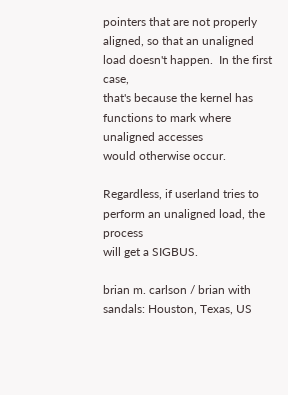pointers that are not properly
aligned, so that an unaligned load doesn't happen.  In the first case,
that's because the kernel has functions to mark where unaligned accesses
would otherwise occur.

Regardless, if userland tries to perform an unaligned load, the process
will get a SIGBUS.

brian m. carlson / brian with sandals: Houston, Texas, US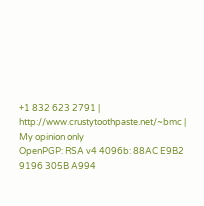+1 832 623 2791 | http://www.crustytoothpaste.net/~bmc | My opinion only
OpenPGP: RSA v4 4096b: 88AC E9B2 9196 305B A994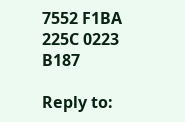7552 F1BA 225C 0223 B187

Reply to: